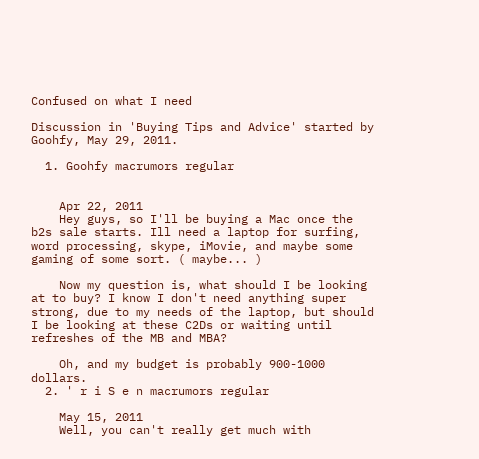Confused on what I need

Discussion in 'Buying Tips and Advice' started by Goohfy, May 29, 2011.

  1. Goohfy macrumors regular


    Apr 22, 2011
    Hey guys, so I'll be buying a Mac once the b2s sale starts. Ill need a laptop for surfing, word processing, skype, iMovie, and maybe some gaming of some sort. ( maybe... )

    Now my question is, what should I be looking at to buy? I know I don't need anything super strong, due to my needs of the laptop, but should I be looking at these C2Ds or waiting until refreshes of the MB and MBA?

    Oh, and my budget is probably 900-1000 dollars.
  2. ' r i S e n macrumors regular

    May 15, 2011
    Well, you can't really get much with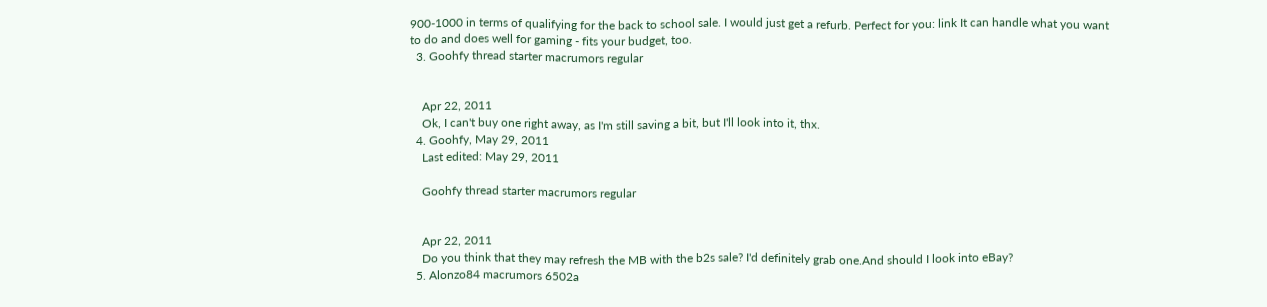900-1000 in terms of qualifying for the back to school sale. I would just get a refurb. Perfect for you: link It can handle what you want to do and does well for gaming - fits your budget, too.
  3. Goohfy thread starter macrumors regular


    Apr 22, 2011
    Ok, I can't buy one right away, as I'm still saving a bit, but I'll look into it, thx.
  4. Goohfy, May 29, 2011
    Last edited: May 29, 2011

    Goohfy thread starter macrumors regular


    Apr 22, 2011
    Do you think that they may refresh the MB with the b2s sale? I'd definitely grab one.And should I look into eBay?
  5. Alonzo84 macrumors 6502a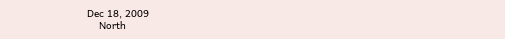Dec 18, 2009
    North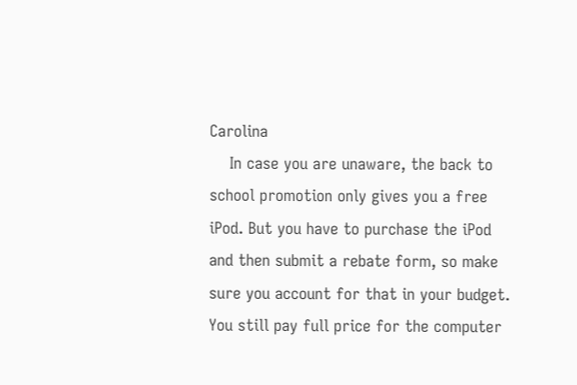Carolina
    In case you are unaware, the back to school promotion only gives you a free iPod. But you have to purchase the iPod and then submit a rebate form, so make sure you account for that in your budget. You still pay full price for the computer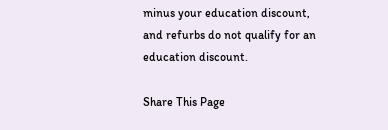minus your education discount, and refurbs do not qualify for an education discount.

Share This Page